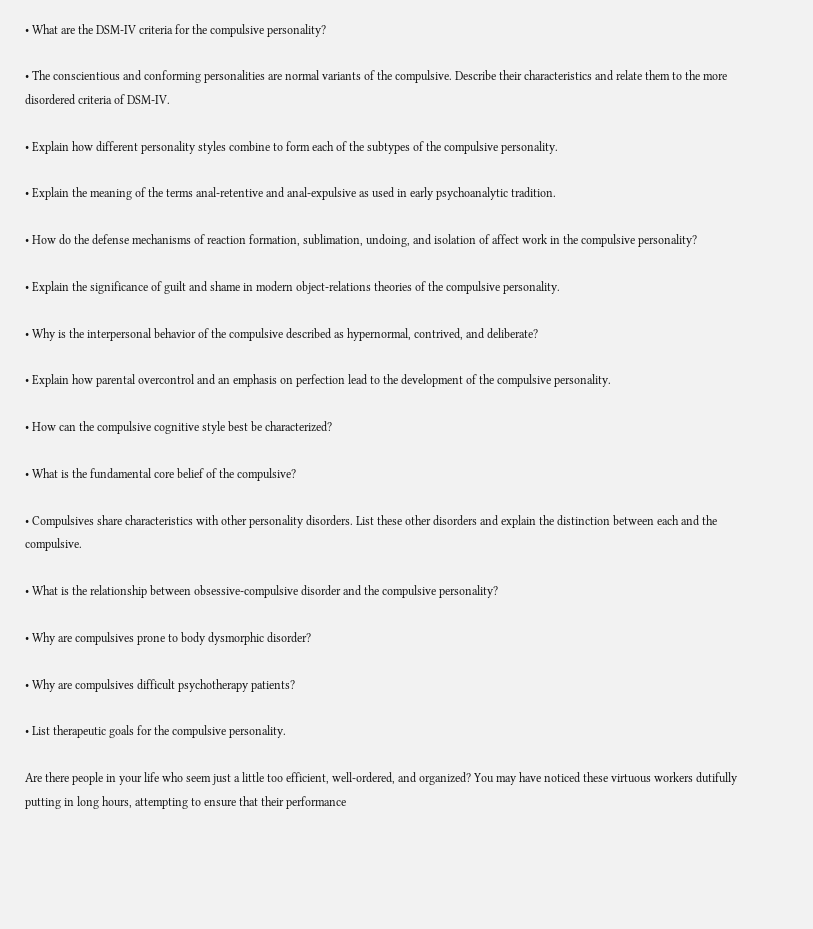• What are the DSM-IV criteria for the compulsive personality?

• The conscientious and conforming personalities are normal variants of the compulsive. Describe their characteristics and relate them to the more disordered criteria of DSM-IV.

• Explain how different personality styles combine to form each of the subtypes of the compulsive personality.

• Explain the meaning of the terms anal-retentive and anal-expulsive as used in early psychoanalytic tradition.

• How do the defense mechanisms of reaction formation, sublimation, undoing, and isolation of affect work in the compulsive personality?

• Explain the significance of guilt and shame in modern object-relations theories of the compulsive personality.

• Why is the interpersonal behavior of the compulsive described as hypernormal, contrived, and deliberate?

• Explain how parental overcontrol and an emphasis on perfection lead to the development of the compulsive personality.

• How can the compulsive cognitive style best be characterized?

• What is the fundamental core belief of the compulsive?

• Compulsives share characteristics with other personality disorders. List these other disorders and explain the distinction between each and the compulsive.

• What is the relationship between obsessive-compulsive disorder and the compulsive personality?

• Why are compulsives prone to body dysmorphic disorder?

• Why are compulsives difficult psychotherapy patients?

• List therapeutic goals for the compulsive personality.

Are there people in your life who seem just a little too efficient, well-ordered, and organized? You may have noticed these virtuous workers dutifully putting in long hours, attempting to ensure that their performance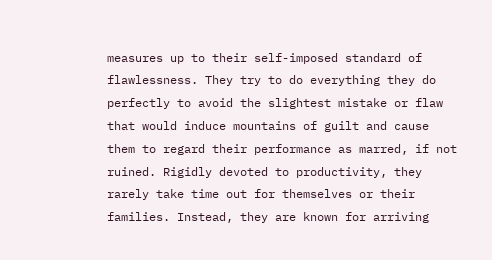measures up to their self-imposed standard of flawlessness. They try to do everything they do perfectly to avoid the slightest mistake or flaw that would induce mountains of guilt and cause them to regard their performance as marred, if not ruined. Rigidly devoted to productivity, they rarely take time out for themselves or their families. Instead, they are known for arriving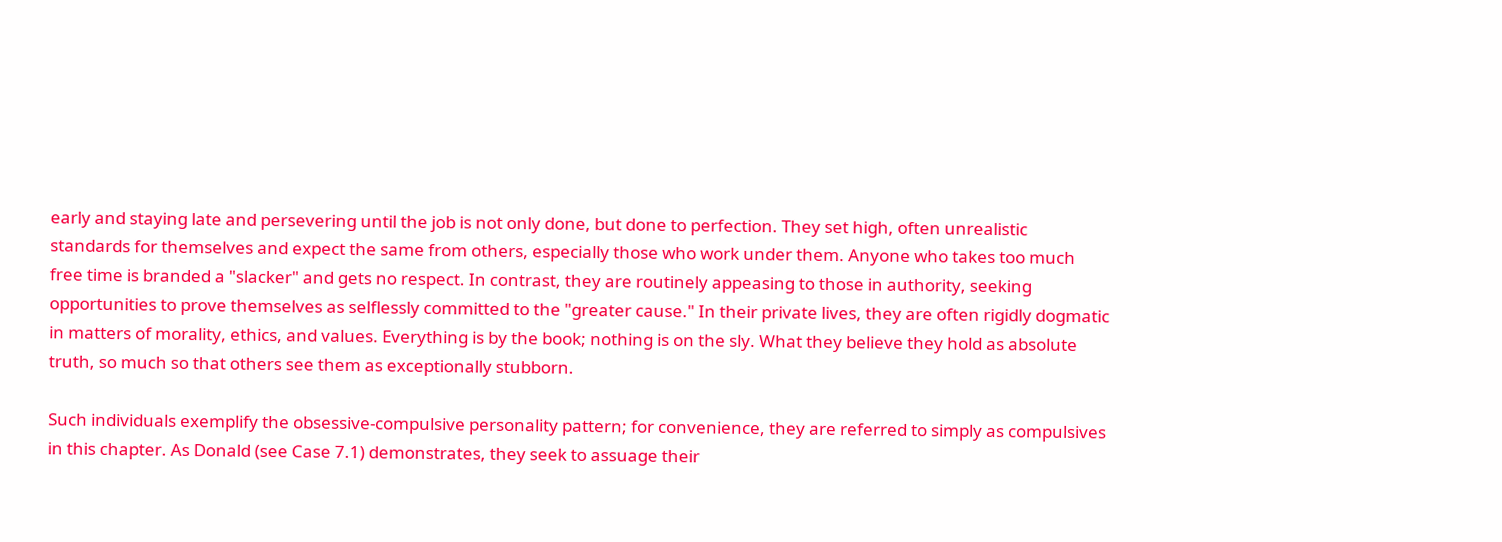early and staying late and persevering until the job is not only done, but done to perfection. They set high, often unrealistic standards for themselves and expect the same from others, especially those who work under them. Anyone who takes too much free time is branded a "slacker" and gets no respect. In contrast, they are routinely appeasing to those in authority, seeking opportunities to prove themselves as selflessly committed to the "greater cause." In their private lives, they are often rigidly dogmatic in matters of morality, ethics, and values. Everything is by the book; nothing is on the sly. What they believe they hold as absolute truth, so much so that others see them as exceptionally stubborn.

Such individuals exemplify the obsessive-compulsive personality pattern; for convenience, they are referred to simply as compulsives in this chapter. As Donald (see Case 7.1) demonstrates, they seek to assuage their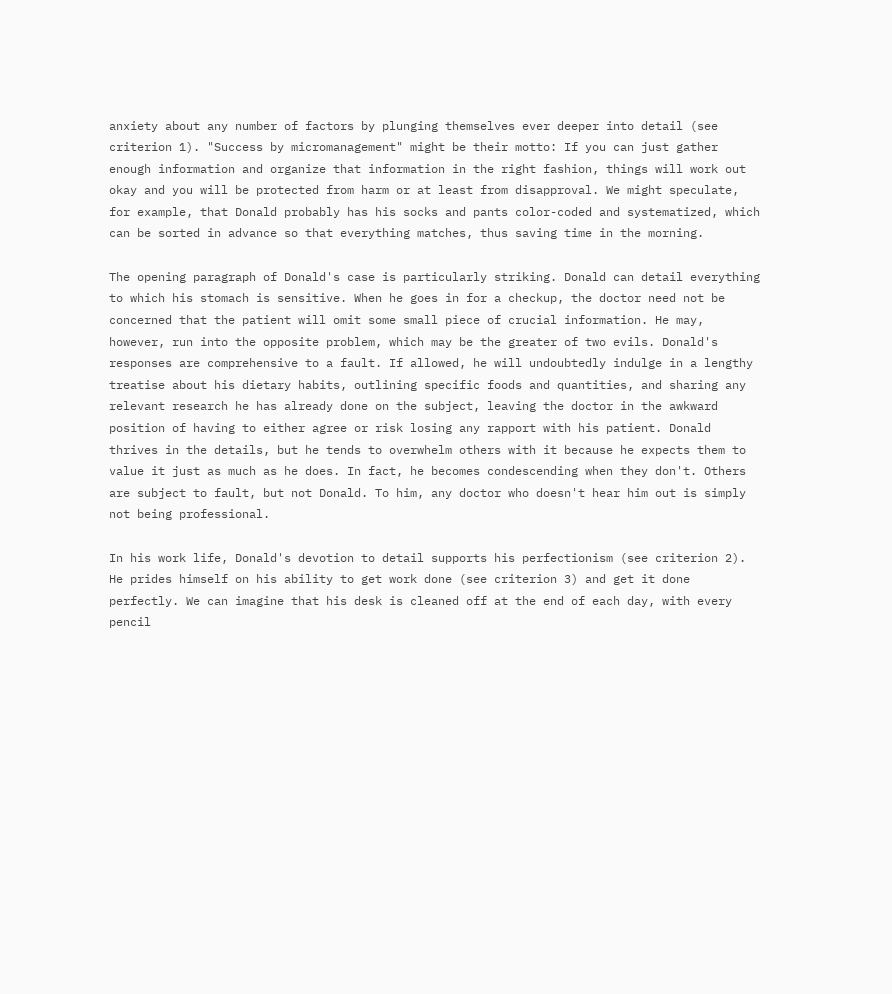anxiety about any number of factors by plunging themselves ever deeper into detail (see criterion 1). "Success by micromanagement" might be their motto: If you can just gather enough information and organize that information in the right fashion, things will work out okay and you will be protected from harm or at least from disapproval. We might speculate, for example, that Donald probably has his socks and pants color-coded and systematized, which can be sorted in advance so that everything matches, thus saving time in the morning.

The opening paragraph of Donald's case is particularly striking. Donald can detail everything to which his stomach is sensitive. When he goes in for a checkup, the doctor need not be concerned that the patient will omit some small piece of crucial information. He may, however, run into the opposite problem, which may be the greater of two evils. Donald's responses are comprehensive to a fault. If allowed, he will undoubtedly indulge in a lengthy treatise about his dietary habits, outlining specific foods and quantities, and sharing any relevant research he has already done on the subject, leaving the doctor in the awkward position of having to either agree or risk losing any rapport with his patient. Donald thrives in the details, but he tends to overwhelm others with it because he expects them to value it just as much as he does. In fact, he becomes condescending when they don't. Others are subject to fault, but not Donald. To him, any doctor who doesn't hear him out is simply not being professional.

In his work life, Donald's devotion to detail supports his perfectionism (see criterion 2). He prides himself on his ability to get work done (see criterion 3) and get it done perfectly. We can imagine that his desk is cleaned off at the end of each day, with every pencil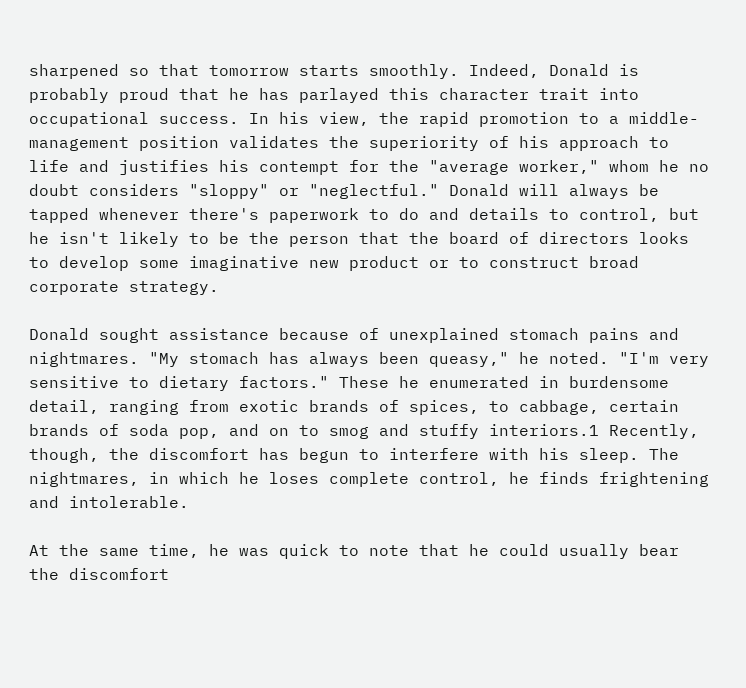sharpened so that tomorrow starts smoothly. Indeed, Donald is probably proud that he has parlayed this character trait into occupational success. In his view, the rapid promotion to a middle-management position validates the superiority of his approach to life and justifies his contempt for the "average worker," whom he no doubt considers "sloppy" or "neglectful." Donald will always be tapped whenever there's paperwork to do and details to control, but he isn't likely to be the person that the board of directors looks to develop some imaginative new product or to construct broad corporate strategy.

Donald sought assistance because of unexplained stomach pains and nightmares. "My stomach has always been queasy," he noted. "I'm very sensitive to dietary factors." These he enumerated in burdensome detail, ranging from exotic brands of spices, to cabbage, certain brands of soda pop, and on to smog and stuffy interiors.1 Recently, though, the discomfort has begun to interfere with his sleep. The nightmares, in which he loses complete control, he finds frightening and intolerable.

At the same time, he was quick to note that he could usually bear the discomfort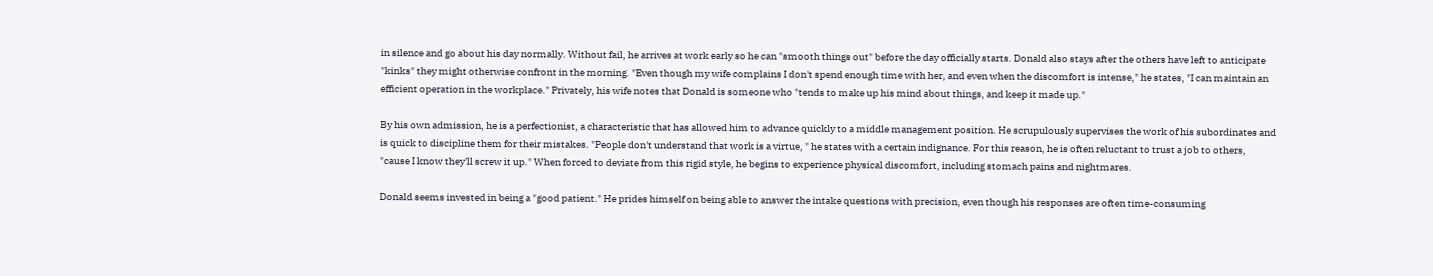in silence and go about his day normally. Without fail, he arrives at work early so he can "smooth things out" before the day officially starts. Donald also stays after the others have left to anticipate "kinks" they might otherwise confront in the morning. "Even though my wife complains I don't spend enough time with her, and even when the discomfort is intense," he states, "I can maintain an efficient operation in the workplace." Privately, his wife notes that Donald is someone who "tends to make up his mind about things, and keep it made up."

By his own admission, he is a perfectionist, a characteristic that has allowed him to advance quickly to a middle management position. He scrupulously supervises the work of his subordinates and is quick to discipline them for their mistakes. "People don't understand that work is a virtue, " he states with a certain indignance. For this reason, he is often reluctant to trust a job to others, "cause I know they'll screw it up." When forced to deviate from this rigid style, he begins to experience physical discomfort, including stomach pains and nightmares.

Donald seems invested in being a "good patient." He prides himself on being able to answer the intake questions with precision, even though his responses are often time-consuming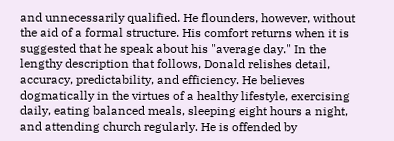and unnecessarily qualified. He flounders, however, without the aid of a formal structure. His comfort returns when it is suggested that he speak about his "average day." In the lengthy description that follows, Donald relishes detail, accuracy, predictability, and efficiency. He believes dogmatically in the virtues of a healthy lifestyle, exercising daily, eating balanced meals, sleeping eight hours a night, and attending church regularly. He is offended by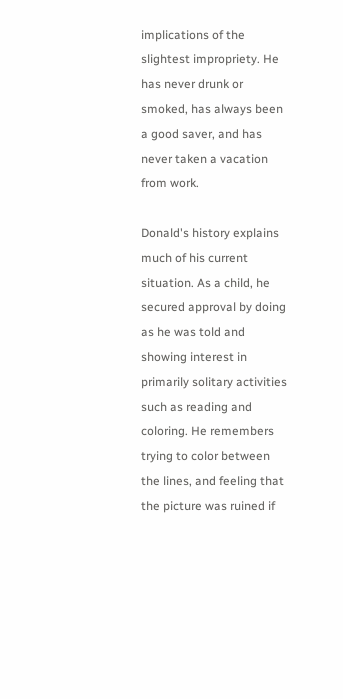implications of the slightest impropriety. He has never drunk or smoked, has always been a good saver, and has never taken a vacation from work.

Donald's history explains much of his current situation. As a child, he secured approval by doing as he was told and showing interest in primarily solitary activities such as reading and coloring. He remembers trying to color between the lines, and feeling that the picture was ruined if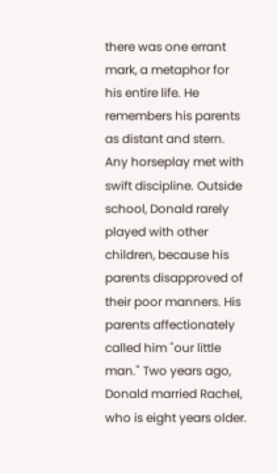there was one errant mark, a metaphor for his entire life. He remembers his parents as distant and stern. Any horseplay met with swift discipline. Outside school, Donald rarely played with other children, because his parents disapproved of their poor manners. His parents affectionately called him "our little man." Two years ago, Donald married Rachel, who is eight years older.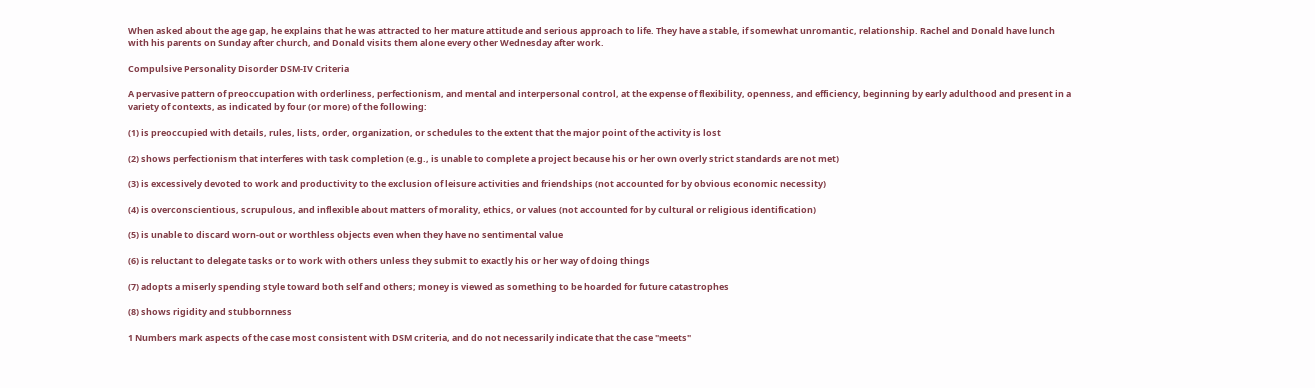When asked about the age gap, he explains that he was attracted to her mature attitude and serious approach to life. They have a stable, if somewhat unromantic, relationship. Rachel and Donald have lunch with his parents on Sunday after church, and Donald visits them alone every other Wednesday after work.

Compulsive Personality Disorder DSM-IV Criteria

A pervasive pattern of preoccupation with orderliness, perfectionism, and mental and interpersonal control, at the expense of flexibility, openness, and efficiency, beginning by early adulthood and present in a variety of contexts, as indicated by four (or more) of the following:

(1) is preoccupied with details, rules, lists, order, organization, or schedules to the extent that the major point of the activity is lost

(2) shows perfectionism that interferes with task completion (e.g., is unable to complete a project because his or her own overly strict standards are not met)

(3) is excessively devoted to work and productivity to the exclusion of leisure activities and friendships (not accounted for by obvious economic necessity)

(4) is overconscientious, scrupulous, and inflexible about matters of morality, ethics, or values (not accounted for by cultural or religious identification)

(5) is unable to discard worn-out or worthless objects even when they have no sentimental value

(6) is reluctant to delegate tasks or to work with others unless they submit to exactly his or her way of doing things

(7) adopts a miserly spending style toward both self and others; money is viewed as something to be hoarded for future catastrophes

(8) shows rigidity and stubbornness

1 Numbers mark aspects of the case most consistent with DSM criteria, and do not necessarily indicate that the case "meets"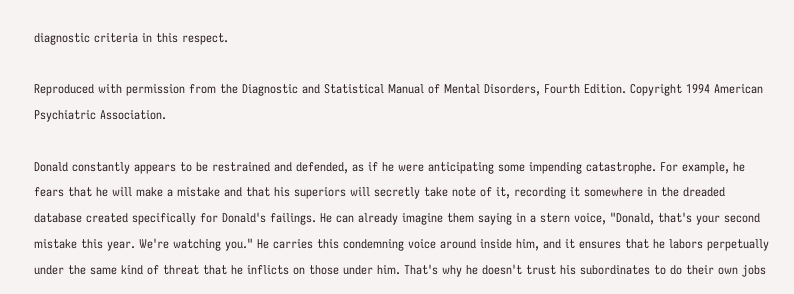diagnostic criteria in this respect.

Reproduced with permission from the Diagnostic and Statistical Manual of Mental Disorders, Fourth Edition. Copyright 1994 American Psychiatric Association.

Donald constantly appears to be restrained and defended, as if he were anticipating some impending catastrophe. For example, he fears that he will make a mistake and that his superiors will secretly take note of it, recording it somewhere in the dreaded database created specifically for Donald's failings. He can already imagine them saying in a stern voice, "Donald, that's your second mistake this year. We're watching you." He carries this condemning voice around inside him, and it ensures that he labors perpetually under the same kind of threat that he inflicts on those under him. That's why he doesn't trust his subordinates to do their own jobs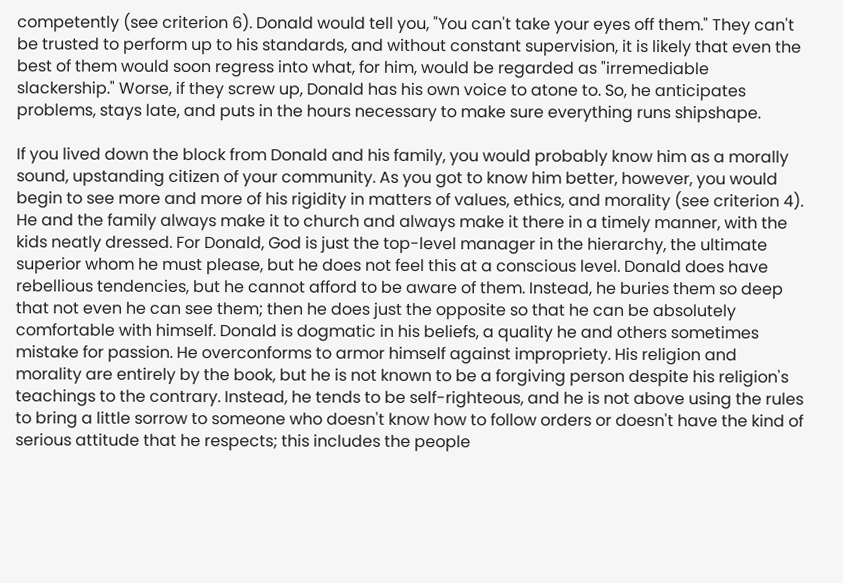competently (see criterion 6). Donald would tell you, "You can't take your eyes off them." They can't be trusted to perform up to his standards, and without constant supervision, it is likely that even the best of them would soon regress into what, for him, would be regarded as "irremediable slackership." Worse, if they screw up, Donald has his own voice to atone to. So, he anticipates problems, stays late, and puts in the hours necessary to make sure everything runs shipshape.

If you lived down the block from Donald and his family, you would probably know him as a morally sound, upstanding citizen of your community. As you got to know him better, however, you would begin to see more and more of his rigidity in matters of values, ethics, and morality (see criterion 4). He and the family always make it to church and always make it there in a timely manner, with the kids neatly dressed. For Donald, God is just the top-level manager in the hierarchy, the ultimate superior whom he must please, but he does not feel this at a conscious level. Donald does have rebellious tendencies, but he cannot afford to be aware of them. Instead, he buries them so deep that not even he can see them; then he does just the opposite so that he can be absolutely comfortable with himself. Donald is dogmatic in his beliefs, a quality he and others sometimes mistake for passion. He overconforms to armor himself against impropriety. His religion and morality are entirely by the book, but he is not known to be a forgiving person despite his religion's teachings to the contrary. Instead, he tends to be self-righteous, and he is not above using the rules to bring a little sorrow to someone who doesn't know how to follow orders or doesn't have the kind of serious attitude that he respects; this includes the people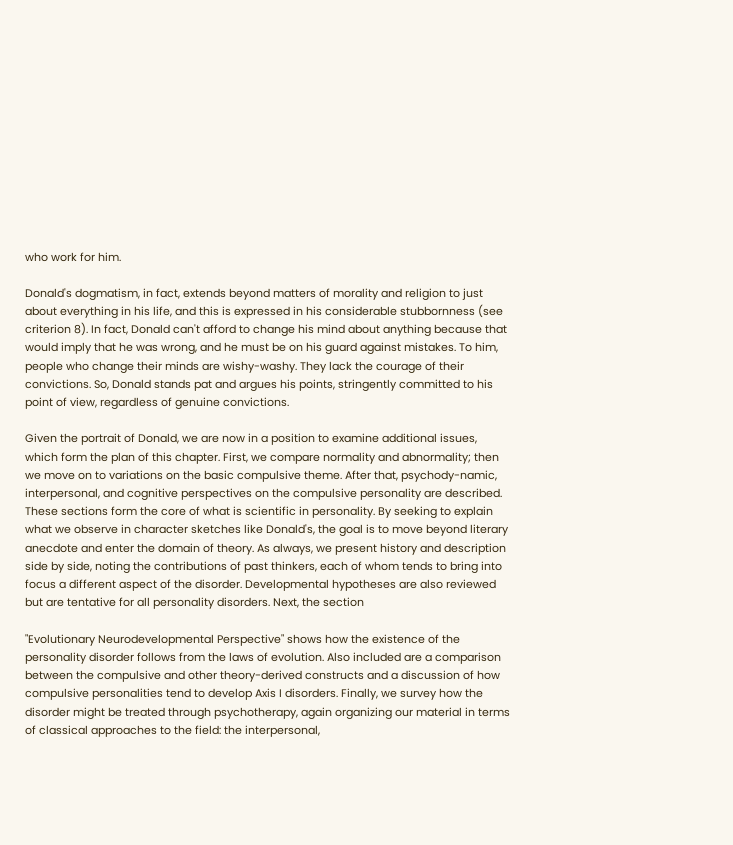who work for him.

Donald's dogmatism, in fact, extends beyond matters of morality and religion to just about everything in his life, and this is expressed in his considerable stubbornness (see criterion 8). In fact, Donald can't afford to change his mind about anything because that would imply that he was wrong, and he must be on his guard against mistakes. To him, people who change their minds are wishy-washy. They lack the courage of their convictions. So, Donald stands pat and argues his points, stringently committed to his point of view, regardless of genuine convictions.

Given the portrait of Donald, we are now in a position to examine additional issues, which form the plan of this chapter. First, we compare normality and abnormality; then we move on to variations on the basic compulsive theme. After that, psychody-namic, interpersonal, and cognitive perspectives on the compulsive personality are described. These sections form the core of what is scientific in personality. By seeking to explain what we observe in character sketches like Donald's, the goal is to move beyond literary anecdote and enter the domain of theory. As always, we present history and description side by side, noting the contributions of past thinkers, each of whom tends to bring into focus a different aspect of the disorder. Developmental hypotheses are also reviewed but are tentative for all personality disorders. Next, the section

"Evolutionary Neurodevelopmental Perspective" shows how the existence of the personality disorder follows from the laws of evolution. Also included are a comparison between the compulsive and other theory-derived constructs and a discussion of how compulsive personalities tend to develop Axis I disorders. Finally, we survey how the disorder might be treated through psychotherapy, again organizing our material in terms of classical approaches to the field: the interpersonal,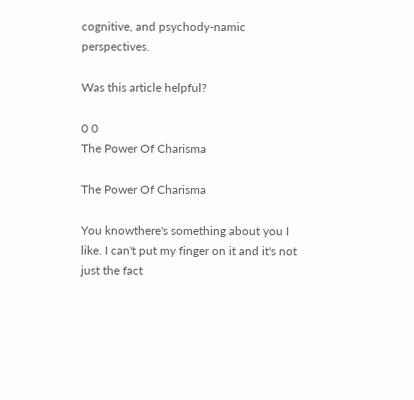cognitive, and psychody-namic perspectives.

Was this article helpful?

0 0
The Power Of Charisma

The Power Of Charisma

You knowthere's something about you I like. I can't put my finger on it and it's not just the fact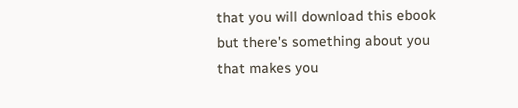that you will download this ebook but there's something about you that makes you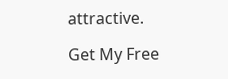attractive.

Get My Free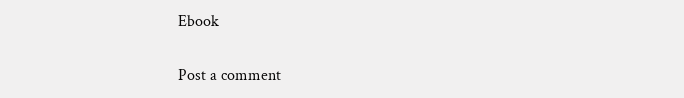Ebook

Post a comment